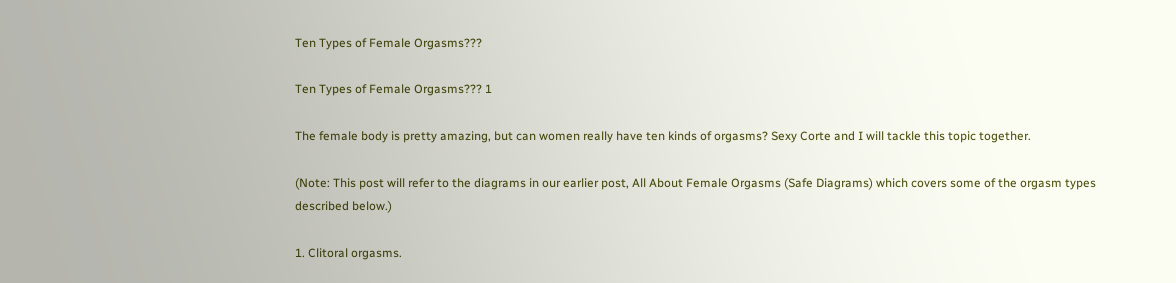Ten Types of Female Orgasms???

Ten Types of Female Orgasms??? 1

The female body is pretty amazing, but can women really have ten kinds of orgasms? Sexy Corte and I will tackle this topic together.

(Note: This post will refer to the diagrams in our earlier post, All About Female Orgasms (Safe Diagrams) which covers some of the orgasm types described below.)

1. Clitoral orgasms.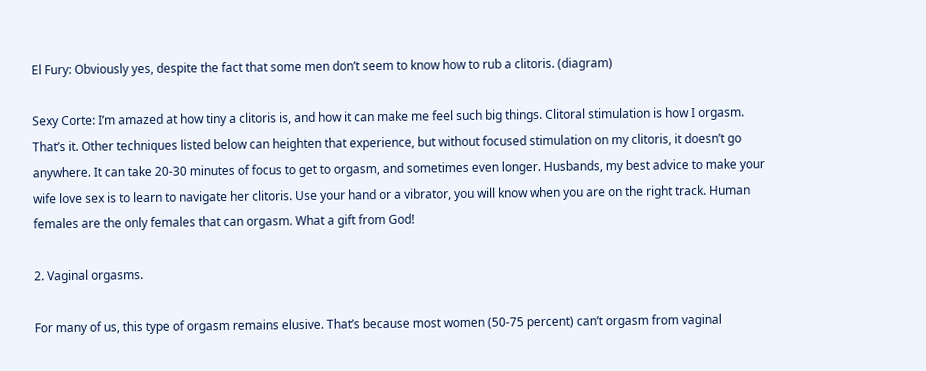El Fury: Obviously yes, despite the fact that some men don’t seem to know how to rub a clitoris. (diagram)

Sexy Corte: I’m amazed at how tiny a clitoris is, and how it can make me feel such big things. Clitoral stimulation is how I orgasm. That’s it. Other techniques listed below can heighten that experience, but without focused stimulation on my clitoris, it doesn’t go anywhere. It can take 20-30 minutes of focus to get to orgasm, and sometimes even longer. Husbands, my best advice to make your wife love sex is to learn to navigate her clitoris. Use your hand or a vibrator, you will know when you are on the right track. Human females are the only females that can orgasm. What a gift from God!

2. Vaginal orgasms.

For many of us, this type of orgasm remains elusive. That’s because most women (50-75 percent) can’t orgasm from vaginal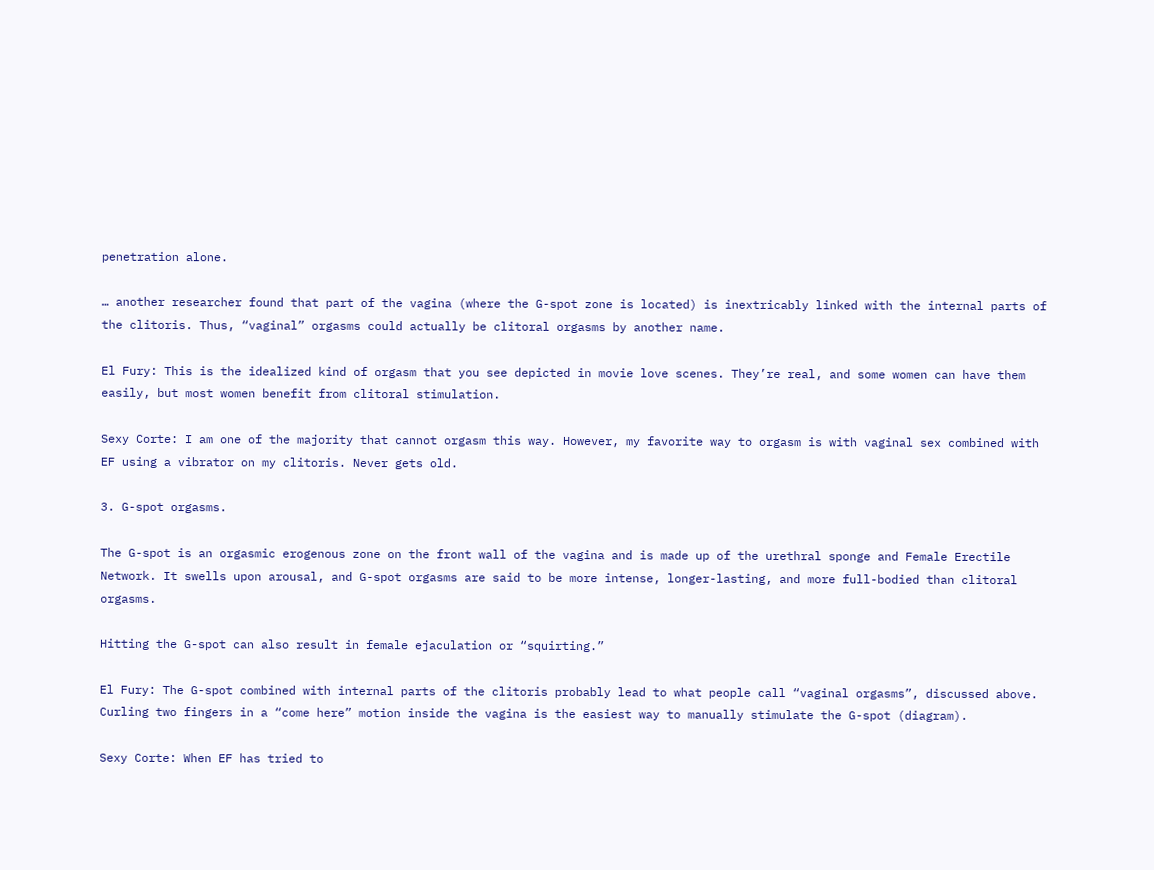penetration alone.

… another researcher found that part of the vagina (where the G-spot zone is located) is inextricably linked with the internal parts of the clitoris. Thus, “vaginal” orgasms could actually be clitoral orgasms by another name.

El Fury: This is the idealized kind of orgasm that you see depicted in movie love scenes. They’re real, and some women can have them easily, but most women benefit from clitoral stimulation.

Sexy Corte: I am one of the majority that cannot orgasm this way. However, my favorite way to orgasm is with vaginal sex combined with EF using a vibrator on my clitoris. Never gets old.

3. G-spot orgasms.

The G-spot is an orgasmic erogenous zone on the front wall of the vagina and is made up of the urethral sponge and Female Erectile Network. It swells upon arousal, and G-spot orgasms are said to be more intense, longer-lasting, and more full-bodied than clitoral orgasms.

Hitting the G-spot can also result in female ejaculation or “squirting.”

El Fury: The G-spot combined with internal parts of the clitoris probably lead to what people call “vaginal orgasms”, discussed above. Curling two fingers in a “come here” motion inside the vagina is the easiest way to manually stimulate the G-spot (diagram).

Sexy Corte: When EF has tried to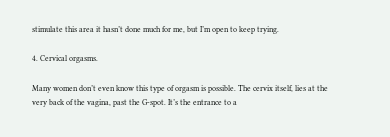stimulate this area it hasn’t done much for me, but I’m open to keep trying.

4. Cervical orgasms.

Many women don’t even know this type of orgasm is possible. The cervix itself, lies at the very back of the vagina, past the G-spot. It’s the entrance to a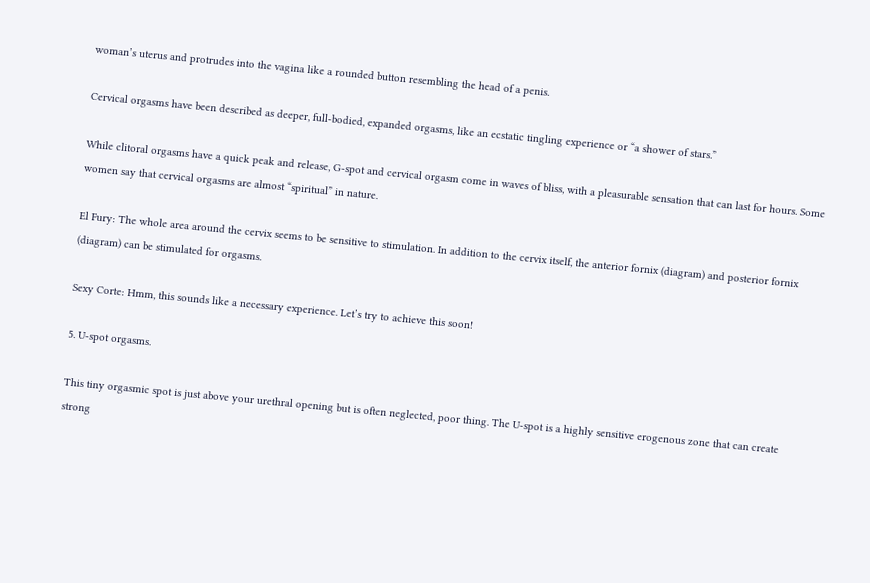woman’s uterus and protrudes into the vagina like a rounded button resembling the head of a penis.

Cervical orgasms have been described as deeper, full-bodied, expanded orgasms, like an ecstatic tingling experience or “a shower of stars.”

While clitoral orgasms have a quick peak and release, G-spot and cervical orgasm come in waves of bliss, with a pleasurable sensation that can last for hours. Some women say that cervical orgasms are almost “spiritual” in nature.

El Fury: The whole area around the cervix seems to be sensitive to stimulation. In addition to the cervix itself, the anterior fornix (diagram) and posterior fornix (diagram) can be stimulated for orgasms.

Sexy Corte: Hmm, this sounds like a necessary experience. Let’s try to achieve this soon!

5. U-spot orgasms.

This tiny orgasmic spot is just above your urethral opening but is often neglected, poor thing. The U-spot is a highly sensitive erogenous zone that can create strong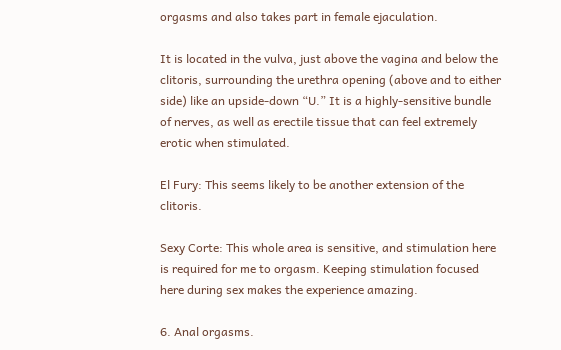orgasms and also takes part in female ejaculation.

It is located in the vulva, just above the vagina and below the clitoris, surrounding the urethra opening (above and to either side) like an upside-down “U.” It is a highly-sensitive bundle of nerves, as well as erectile tissue that can feel extremely erotic when stimulated.

El Fury: This seems likely to be another extension of the clitoris.

Sexy Corte: This whole area is sensitive, and stimulation here is required for me to orgasm. Keeping stimulation focused here during sex makes the experience amazing.

6. Anal orgasms.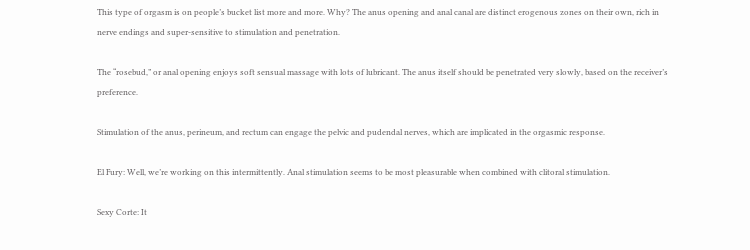This type of orgasm is on people’s bucket list more and more. Why? The anus opening and anal canal are distinct erogenous zones on their own, rich in nerve endings and super-sensitive to stimulation and penetration.

The “rosebud,” or anal opening enjoys soft sensual massage with lots of lubricant. The anus itself should be penetrated very slowly, based on the receiver’s preference.

Stimulation of the anus, perineum, and rectum can engage the pelvic and pudendal nerves, which are implicated in the orgasmic response.

El Fury: Well, we’re working on this intermittently. Anal stimulation seems to be most pleasurable when combined with clitoral stimulation.

Sexy Corte: It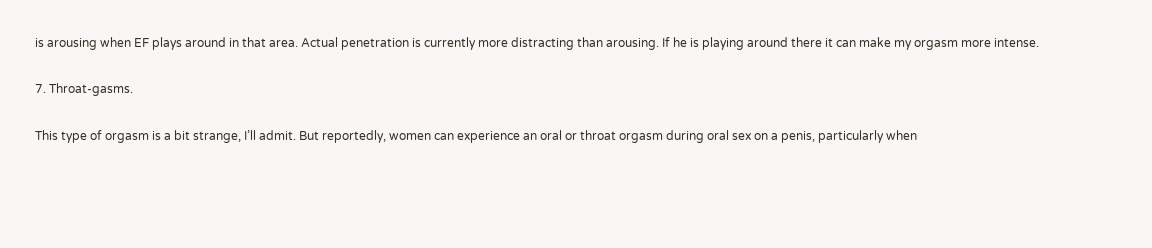is arousing when EF plays around in that area. Actual penetration is currently more distracting than arousing. If he is playing around there it can make my orgasm more intense.

7. Throat-gasms.

This type of orgasm is a bit strange, I’ll admit. But reportedly, women can experience an oral or throat orgasm during oral sex on a penis, particularly when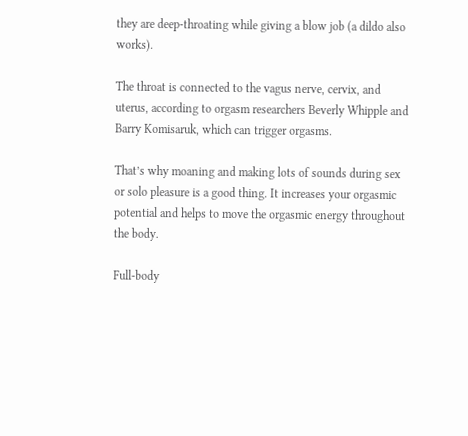they are deep-throating while giving a blow job (a dildo also works).

The throat is connected to the vagus nerve, cervix, and uterus, according to orgasm researchers Beverly Whipple and Barry Komisaruk, which can trigger orgasms.

That’s why moaning and making lots of sounds during sex or solo pleasure is a good thing. It increases your orgasmic potential and helps to move the orgasmic energy throughout the body.

Full-body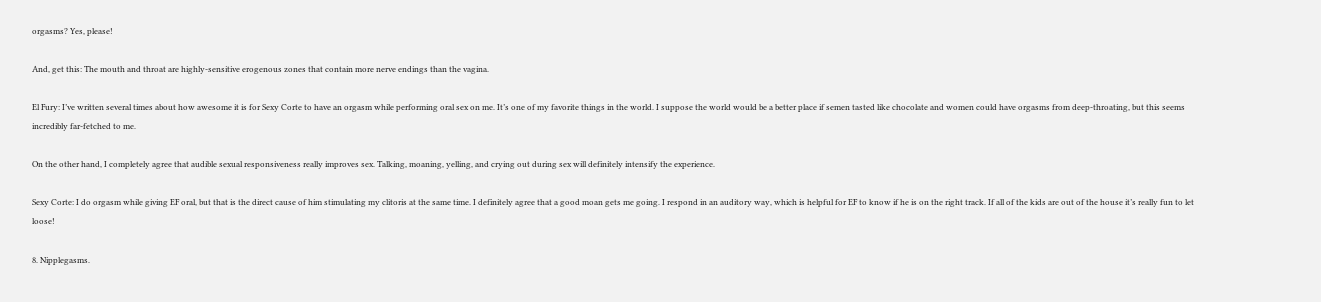orgasms? Yes, please!

And, get this: The mouth and throat are highly-sensitive erogenous zones that contain more nerve endings than the vagina.

El Fury: I’ve written several times about how awesome it is for Sexy Corte to have an orgasm while performing oral sex on me. It’s one of my favorite things in the world. I suppose the world would be a better place if semen tasted like chocolate and women could have orgasms from deep-throating, but this seems incredibly far-fetched to me.

On the other hand, I completely agree that audible sexual responsiveness really improves sex. Talking, moaning, yelling, and crying out during sex will definitely intensify the experience.

Sexy Corte: I do orgasm while giving EF oral, but that is the direct cause of him stimulating my clitoris at the same time. I definitely agree that a good moan gets me going. I respond in an auditory way, which is helpful for EF to know if he is on the right track. If all of the kids are out of the house it’s really fun to let loose!

8. Nipplegasms.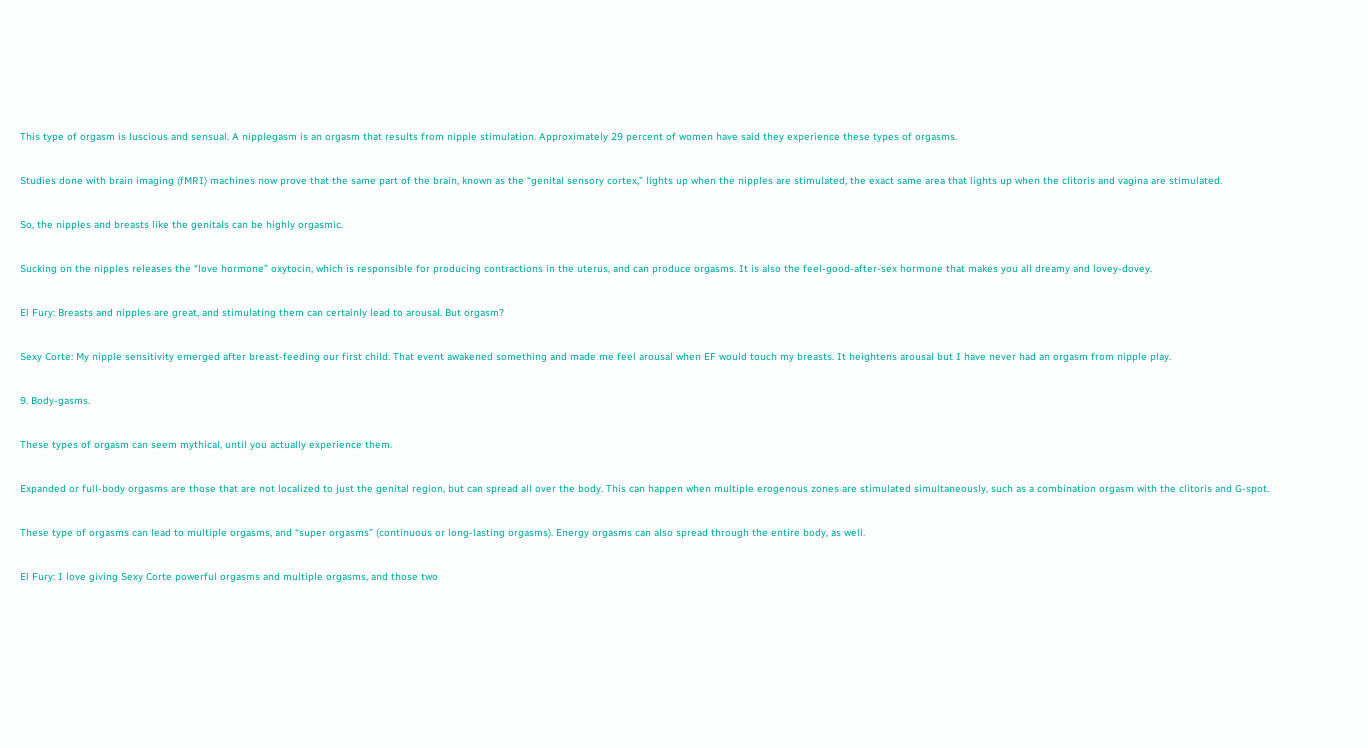This type of orgasm is luscious and sensual. A nipplegasm is an orgasm that results from nipple stimulation. Approximately 29 percent of women have said they experience these types of orgasms.

Studies done with brain imaging (fMRI) machines now prove that the same part of the brain, known as the “genital sensory cortex,” lights up when the nipples are stimulated, the exact same area that lights up when the clitoris and vagina are stimulated.

So, the nipples and breasts like the genitals can be highly orgasmic.

Sucking on the nipples releases the “love hormone” oxytocin, which is responsible for producing contractions in the uterus, and can produce orgasms. It is also the feel-good-after-sex hormone that makes you all dreamy and lovey-dovey.

El Fury: Breasts and nipples are great, and stimulating them can certainly lead to arousal. But orgasm?

Sexy Corte: My nipple sensitivity emerged after breast-feeding our first child. That event awakened something and made me feel arousal when EF would touch my breasts. It heightens arousal but I have never had an orgasm from nipple play.

9. Body-gasms.

These types of orgasm can seem mythical, until you actually experience them.

Expanded or full-body orgasms are those that are not localized to just the genital region, but can spread all over the body. This can happen when multiple erogenous zones are stimulated simultaneously, such as a combination orgasm with the clitoris and G-spot.

These type of orgasms can lead to multiple orgasms, and “super orgasms” (continuous or long-lasting orgasms). Energy orgasms can also spread through the entire body, as well.

El Fury: I love giving Sexy Corte powerful orgasms and multiple orgasms, and those two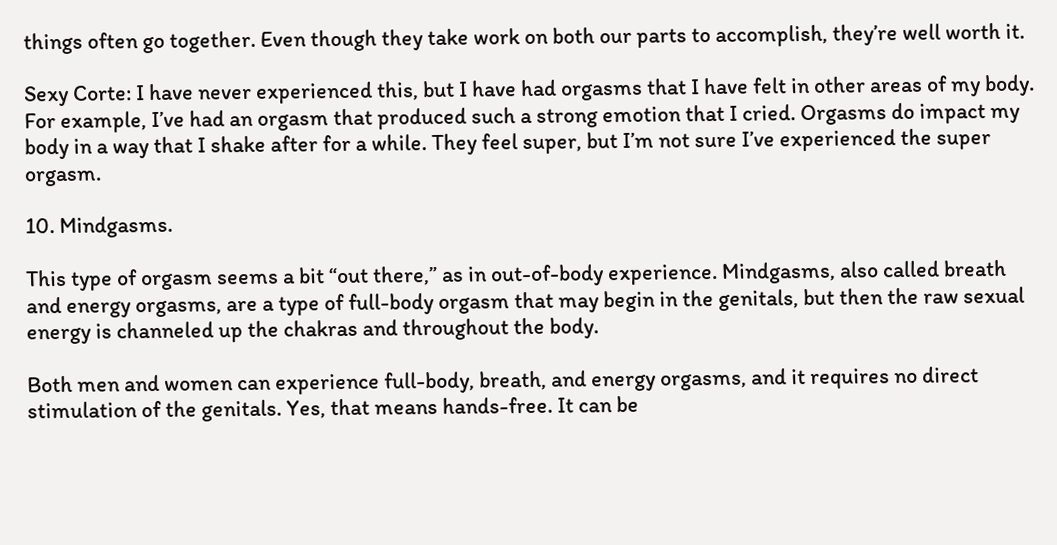things often go together. Even though they take work on both our parts to accomplish, they’re well worth it.

Sexy Corte: I have never experienced this, but I have had orgasms that I have felt in other areas of my body. For example, I’ve had an orgasm that produced such a strong emotion that I cried. Orgasms do impact my body in a way that I shake after for a while. They feel super, but I’m not sure I’ve experienced the super orgasm.

10. Mindgasms.

This type of orgasm seems a bit “out there,” as in out-of-body experience. Mindgasms, also called breath and energy orgasms, are a type of full-body orgasm that may begin in the genitals, but then the raw sexual energy is channeled up the chakras and throughout the body.

Both men and women can experience full-body, breath, and energy orgasms, and it requires no direct stimulation of the genitals. Yes, that means hands-free. It can be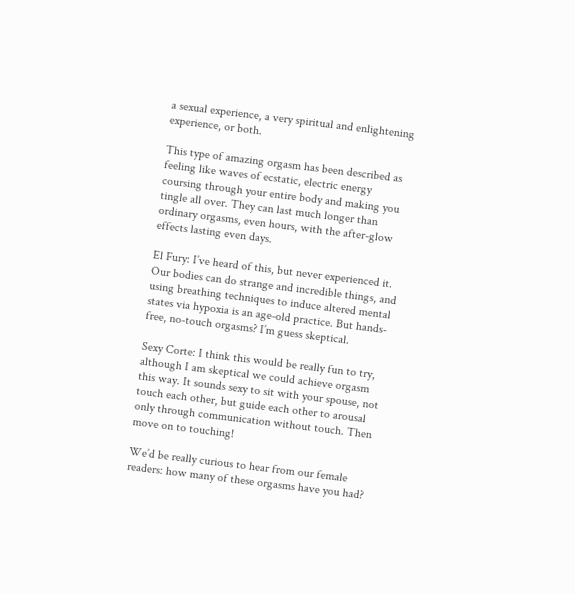a sexual experience, a very spiritual and enlightening experience, or both.

This type of amazing orgasm has been described as feeling like waves of ecstatic, electric energy coursing through your entire body and making you tingle all over. They can last much longer than ordinary orgasms, even hours, with the after-glow effects lasting even days.

El Fury: I’ve heard of this, but never experienced it. Our bodies can do strange and incredible things, and using breathing techniques to induce altered mental states via hypoxia is an age-old practice. But hands-free, no-touch orgasms? I’m guess skeptical.

Sexy Corte: I think this would be really fun to try, although I am skeptical we could achieve orgasm this way. It sounds sexy to sit with your spouse, not touch each other, but guide each other to arousal only through communication without touch. Then move on to touching!

We’d be really curious to hear from our female readers: how many of these orgasms have you had?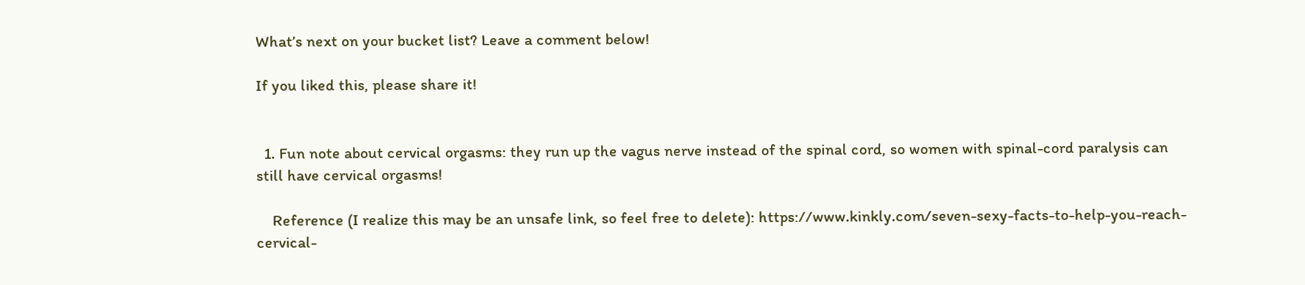What’s next on your bucket list? Leave a comment below!

If you liked this, please share it!


  1. Fun note about cervical orgasms: they run up the vagus nerve instead of the spinal cord, so women with spinal-cord paralysis can still have cervical orgasms!

    Reference (I realize this may be an unsafe link, so feel free to delete): https://www.kinkly.com/seven-sexy-facts-to-help-you-reach-cervical-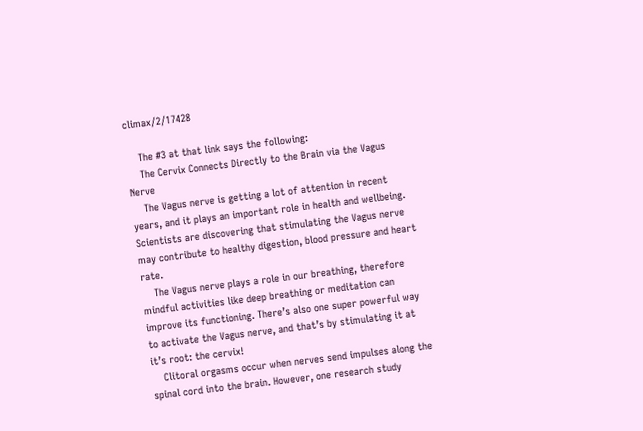climax/2/17428

    The #3 at that link says the following:
    The Cervix Connects Directly to the Brain via the Vagus Nerve
    The Vagus nerve is getting a lot of attention in recent years, and it plays an important role in health and wellbeing. Scientists are discovering that stimulating the Vagus nerve may contribute to healthy digestion, blood pressure and heart rate.
    The Vagus nerve plays a role in our breathing, therefore mindful activities like deep breathing or meditation can improve its functioning. There’s also one super powerful way to activate the Vagus nerve, and that’s by stimulating it at it’s root: the cervix!
    Clitoral orgasms occur when nerves send impulses along the spinal cord into the brain. However, one research study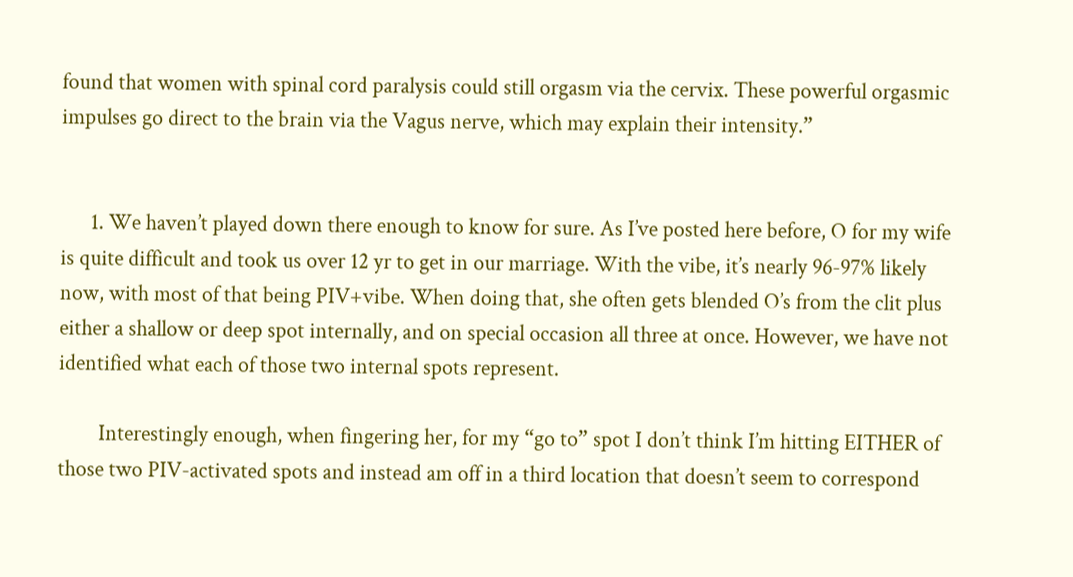found that women with spinal cord paralysis could still orgasm via the cervix. These powerful orgasmic impulses go direct to the brain via the Vagus nerve, which may explain their intensity.”


      1. We haven’t played down there enough to know for sure. As I’ve posted here before, O for my wife is quite difficult and took us over 12 yr to get in our marriage. With the vibe, it’s nearly 96-97% likely now, with most of that being PIV+vibe. When doing that, she often gets blended O’s from the clit plus either a shallow or deep spot internally, and on special occasion all three at once. However, we have not identified what each of those two internal spots represent.

        Interestingly enough, when fingering her, for my “go to” spot I don’t think I’m hitting EITHER of those two PIV-activated spots and instead am off in a third location that doesn’t seem to correspond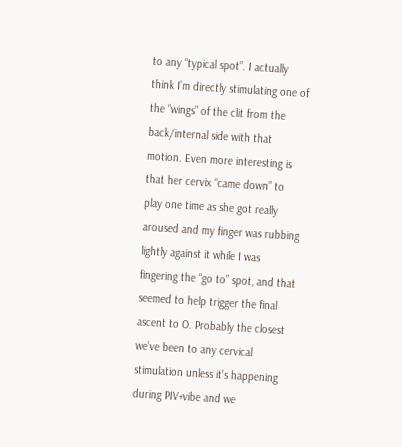to any “typical spot”. I actually think I’m directly stimulating one of the “wings” of the clit from the back/internal side with that motion. Even more interesting is that her cervix “came down” to play one time as she got really aroused and my finger was rubbing lightly against it while I was fingering the “go to” spot, and that seemed to help trigger the final ascent to O. Probably the closest we’ve been to any cervical stimulation unless it’s happening during PIV+vibe and we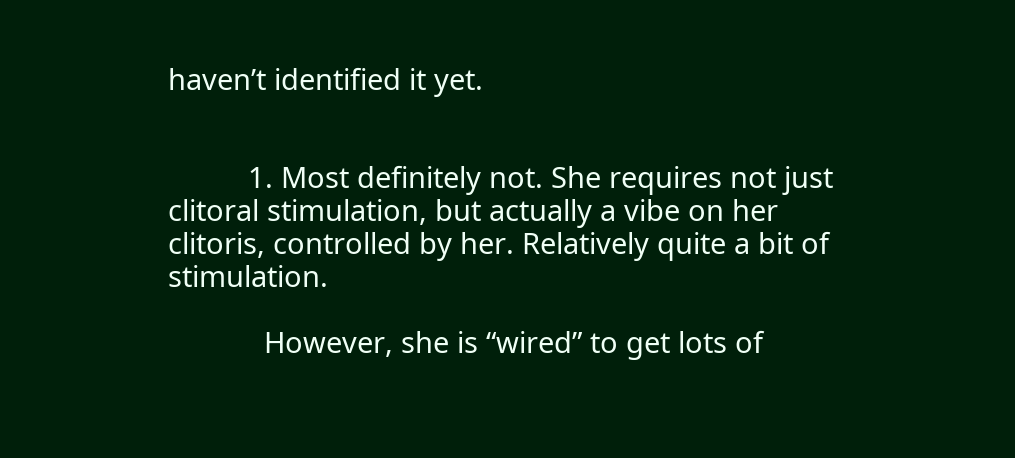haven’t identified it yet.


          1. Most definitely not. She requires not just clitoral stimulation, but actually a vibe on her clitoris, controlled by her. Relatively quite a bit of stimulation.

            However, she is “wired” to get lots of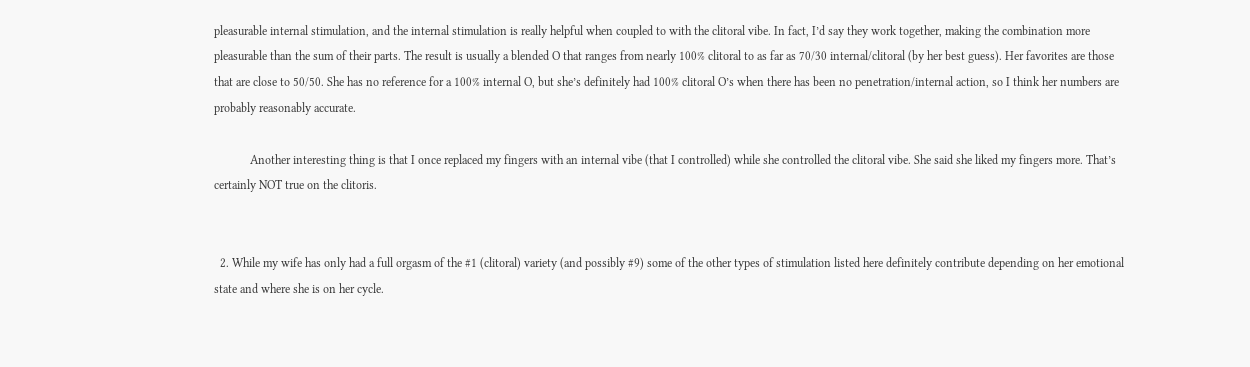pleasurable internal stimulation, and the internal stimulation is really helpful when coupled to with the clitoral vibe. In fact, I’d say they work together, making the combination more pleasurable than the sum of their parts. The result is usually a blended O that ranges from nearly 100% clitoral to as far as 70/30 internal/clitoral (by her best guess). Her favorites are those that are close to 50/50. She has no reference for a 100% internal O, but she’s definitely had 100% clitoral O’s when there has been no penetration/internal action, so I think her numbers are probably reasonably accurate.

            Another interesting thing is that I once replaced my fingers with an internal vibe (that I controlled) while she controlled the clitoral vibe. She said she liked my fingers more. That’s certainly NOT true on the clitoris.


  2. While my wife has only had a full orgasm of the #1 (clitoral) variety (and possibly #9) some of the other types of stimulation listed here definitely contribute depending on her emotional state and where she is on her cycle.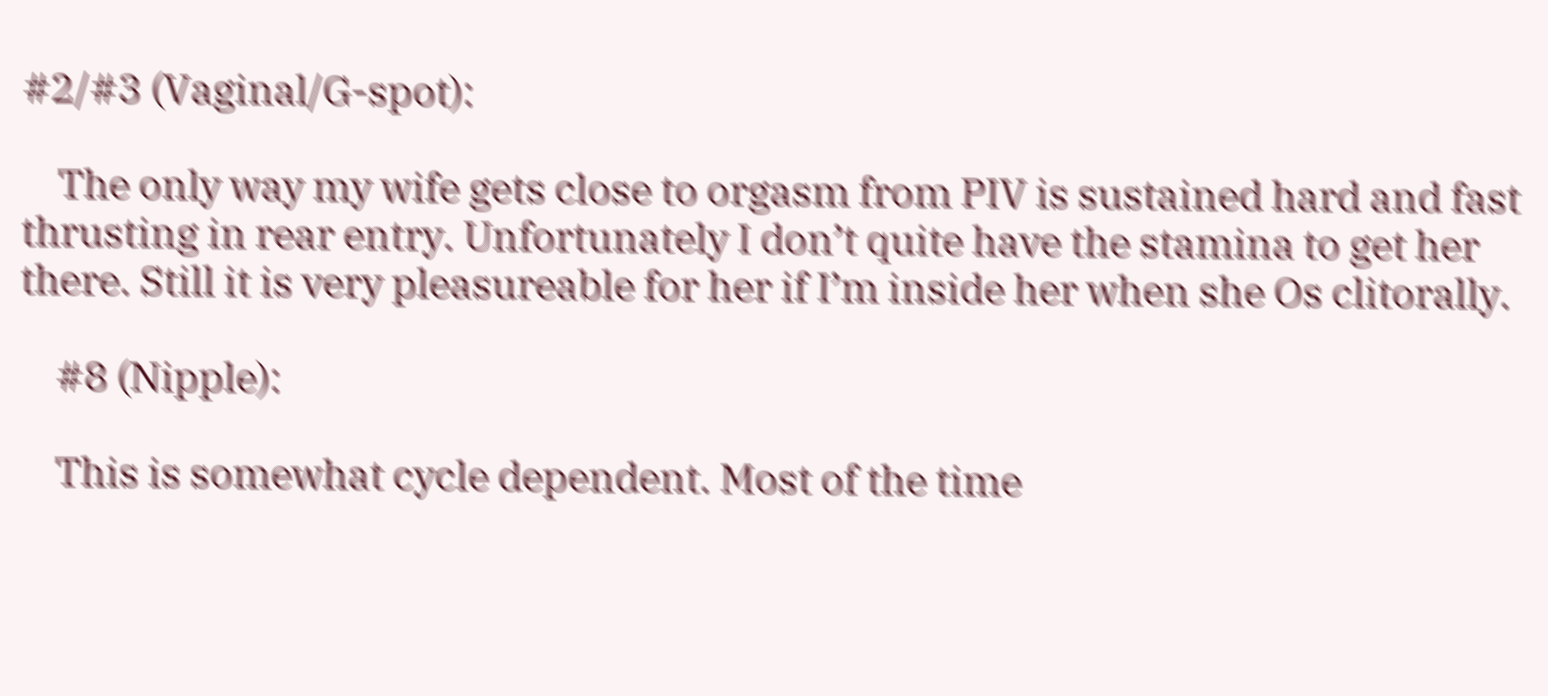#2/#3 (Vaginal/G-spot):

    The only way my wife gets close to orgasm from PIV is sustained hard and fast thrusting in rear entry. Unfortunately I don’t quite have the stamina to get her there. Still it is very pleasureable for her if I’m inside her when she Os clitorally.

    #8 (Nipple):

    This is somewhat cycle dependent. Most of the time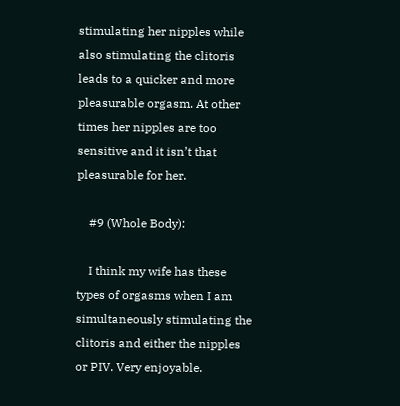stimulating her nipples while also stimulating the clitoris leads to a quicker and more pleasurable orgasm. At other times her nipples are too sensitive and it isn’t that pleasurable for her.

    #9 (Whole Body):

    I think my wife has these types of orgasms when I am simultaneously stimulating the clitoris and either the nipples or PIV. Very enjoyable.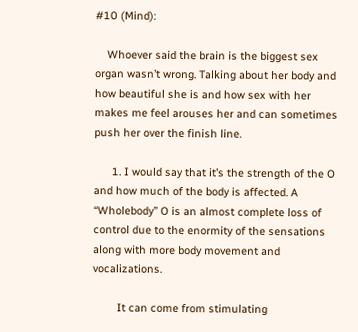#10 (Mind):

    Whoever said the brain is the biggest sex organ wasn’t wrong. Talking about her body and how beautiful she is and how sex with her makes me feel arouses her and can sometimes push her over the finish line.

      1. I would say that it’s the strength of the O and how much of the body is affected. A “Wholebody” O is an almost complete loss of control due to the enormity of the sensations along with more body movement and vocalizations.

        It can come from stimulating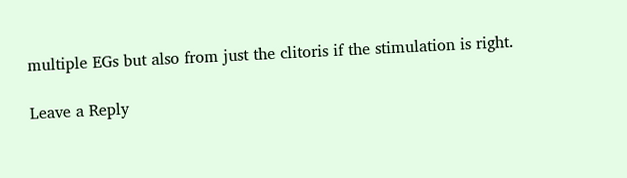multiple EGs but also from just the clitoris if the stimulation is right.

Leave a Reply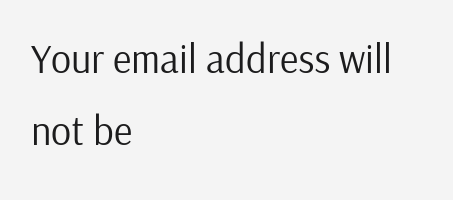Your email address will not be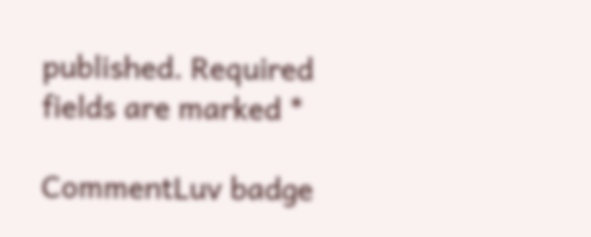published. Required fields are marked *

CommentLuv badge